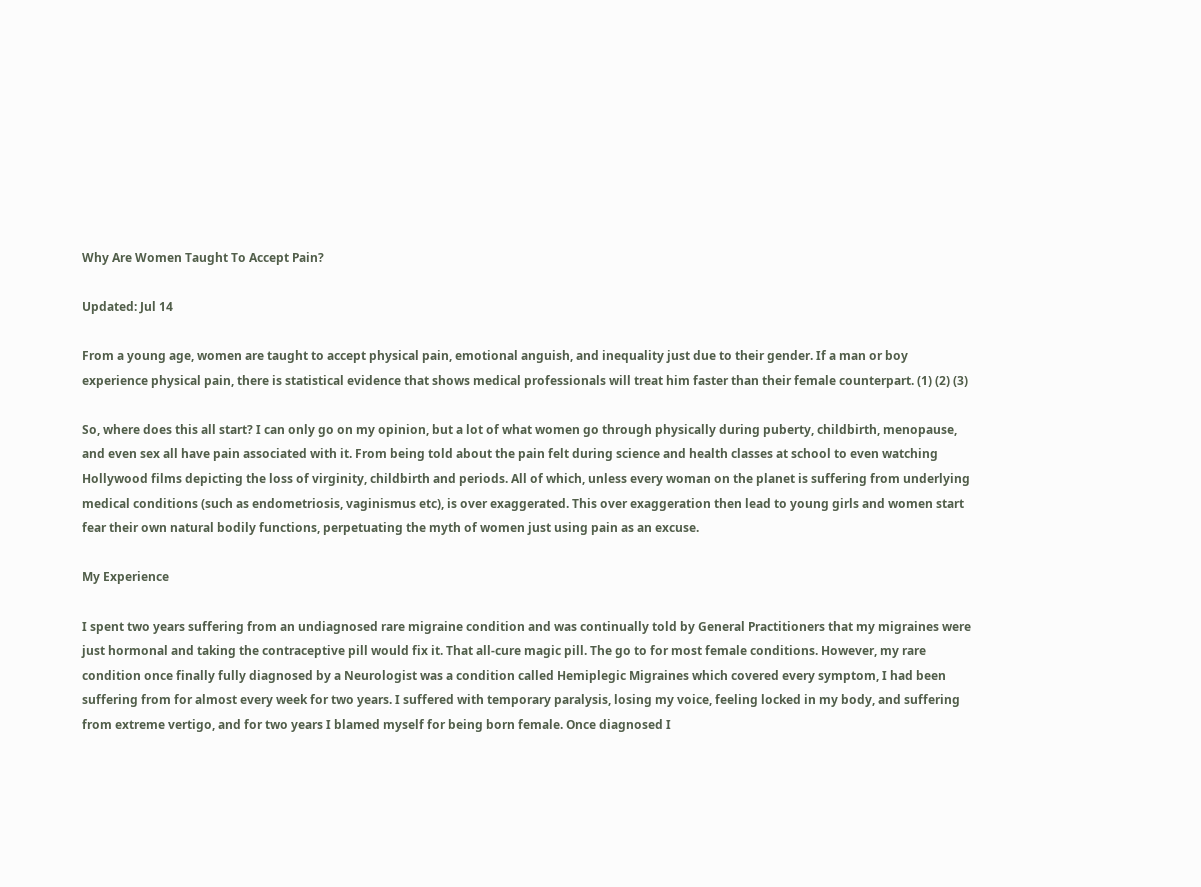Why Are Women Taught To Accept Pain?

Updated: Jul 14

From a young age, women are taught to accept physical pain, emotional anguish, and inequality just due to their gender. If a man or boy experience physical pain, there is statistical evidence that shows medical professionals will treat him faster than their female counterpart. (1) (2) (3)

So, where does this all start? I can only go on my opinion, but a lot of what women go through physically during puberty, childbirth, menopause, and even sex all have pain associated with it. From being told about the pain felt during science and health classes at school to even watching Hollywood films depicting the loss of virginity, childbirth and periods. All of which, unless every woman on the planet is suffering from underlying medical conditions (such as endometriosis, vaginismus etc), is over exaggerated. This over exaggeration then lead to young girls and women start fear their own natural bodily functions, perpetuating the myth of women just using pain as an excuse.

My Experience

I spent two years suffering from an undiagnosed rare migraine condition and was continually told by General Practitioners that my migraines were just hormonal and taking the contraceptive pill would fix it. That all-cure magic pill. The go to for most female conditions. However, my rare condition once finally fully diagnosed by a Neurologist was a condition called Hemiplegic Migraines which covered every symptom, I had been suffering from for almost every week for two years. I suffered with temporary paralysis, losing my voice, feeling locked in my body, and suffering from extreme vertigo, and for two years I blamed myself for being born female. Once diagnosed I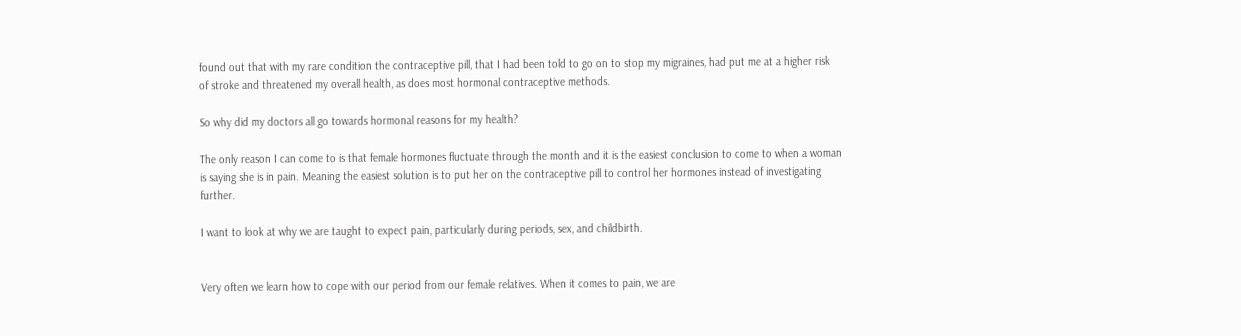found out that with my rare condition the contraceptive pill, that I had been told to go on to stop my migraines, had put me at a higher risk of stroke and threatened my overall health, as does most hormonal contraceptive methods.

So why did my doctors all go towards hormonal reasons for my health?

The only reason I can come to is that female hormones fluctuate through the month and it is the easiest conclusion to come to when a woman is saying she is in pain. Meaning the easiest solution is to put her on the contraceptive pill to control her hormones instead of investigating further.

I want to look at why we are taught to expect pain, particularly during periods, sex, and childbirth.


Very often we learn how to cope with our period from our female relatives. When it comes to pain, we are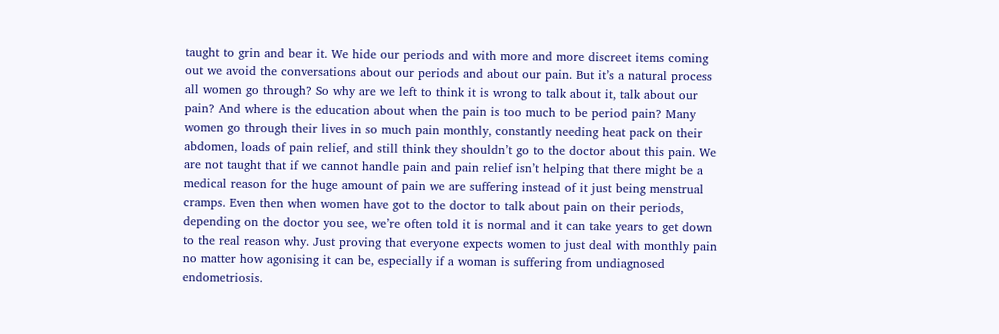taught to grin and bear it. We hide our periods and with more and more discreet items coming out we avoid the conversations about our periods and about our pain. But it’s a natural process all women go through? So why are we left to think it is wrong to talk about it, talk about our pain? And where is the education about when the pain is too much to be period pain? Many women go through their lives in so much pain monthly, constantly needing heat pack on their abdomen, loads of pain relief, and still think they shouldn’t go to the doctor about this pain. We are not taught that if we cannot handle pain and pain relief isn’t helping that there might be a medical reason for the huge amount of pain we are suffering instead of it just being menstrual cramps. Even then when women have got to the doctor to talk about pain on their periods, depending on the doctor you see, we’re often told it is normal and it can take years to get down to the real reason why. Just proving that everyone expects women to just deal with monthly pain no matter how agonising it can be, especially if a woman is suffering from undiagnosed endometriosis.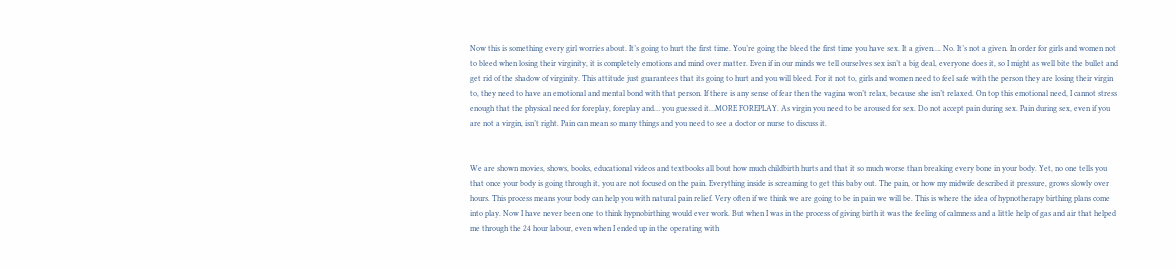Now this is something every girl worries about. It’s going to hurt the first time. You’re going the bleed the first time you have sex. It a given…. No. It’s not a given. In order for girls and women not to bleed when losing their virginity, it is completely emotions and mind over matter. Even if in our minds we tell ourselves sex isn’t a big deal, everyone does it, so I might as well bite the bullet and get rid of the shadow of virginity. This attitude just guarantees that its going to hurt and you will bleed. For it not to, girls and women need to feel safe with the person they are losing their virgin to, they need to have an emotional and mental bond with that person. If there is any sense of fear then the vagina won’t relax, because she isn’t relaxed. On top this emotional need, I cannot stress enough that the physical need for foreplay, foreplay and… you guessed it…MORE FOREPLAY. As virgin you need to be aroused for sex. Do not accept pain during sex. Pain during sex, even if you are not a virgin, isn’t right. Pain can mean so many things and you need to see a doctor or nurse to discuss it.


We are shown movies, shows, books, educational videos and textbooks all bout how much childbirth hurts and that it so much worse than breaking every bone in your body. Yet, no one tells you that once your body is going through it, you are not focused on the pain. Everything inside is screaming to get this baby out. The pain, or how my midwife described it pressure, grows slowly over hours. This process means your body can help you with natural pain relief. Very often if we think we are going to be in pain we will be. This is where the idea of hypnotherapy birthing plans come into play. Now I have never been one to think hypnobirthing would ever work. But when I was in the process of giving birth it was the feeling of calmness and a little help of gas and air that helped me through the 24 hour labour, even when I ended up in the operating with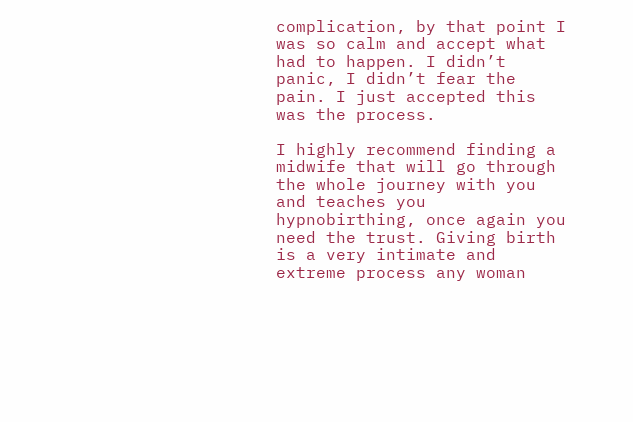complication, by that point I was so calm and accept what had to happen. I didn’t panic, I didn’t fear the pain. I just accepted this was the process.

I highly recommend finding a midwife that will go through the whole journey with you and teaches you hypnobirthing, once again you need the trust. Giving birth is a very intimate and extreme process any woman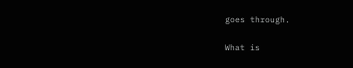goes through.

What is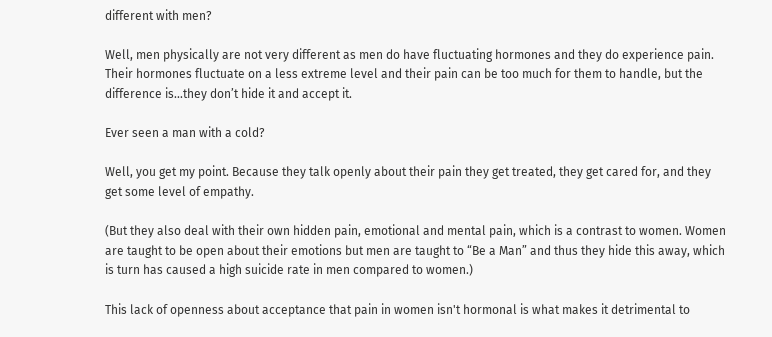different with men?

Well, men physically are not very different as men do have fluctuating hormones and they do experience pain. Their hormones fluctuate on a less extreme level and their pain can be too much for them to handle, but the difference is...they don’t hide it and accept it.

Ever seen a man with a cold?

Well, you get my point. Because they talk openly about their pain they get treated, they get cared for, and they get some level of empathy.

(But they also deal with their own hidden pain, emotional and mental pain, which is a contrast to women. Women are taught to be open about their emotions but men are taught to “Be a Man” and thus they hide this away, which is turn has caused a high suicide rate in men compared to women.)

This lack of openness about acceptance that pain in women isn't hormonal is what makes it detrimental to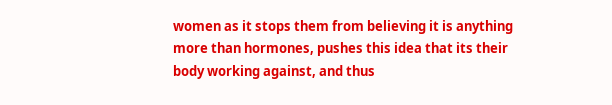women as it stops them from believing it is anything more than hormones, pushes this idea that its their body working against, and thus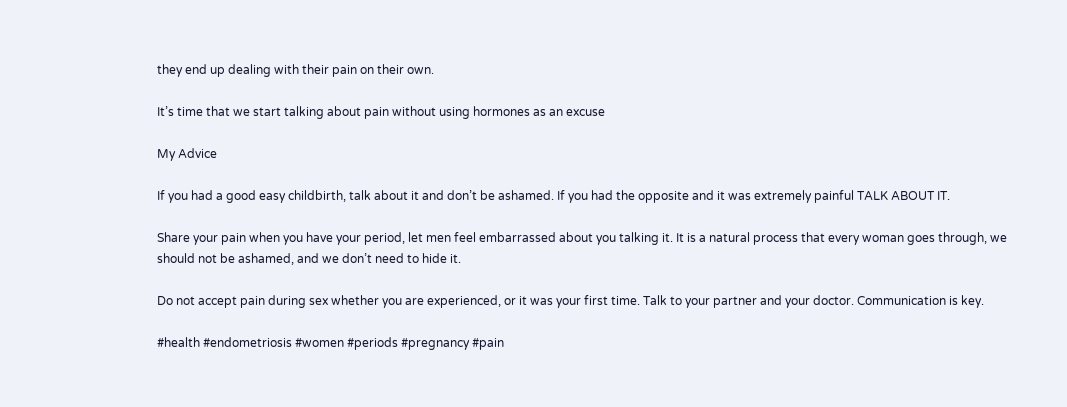they end up dealing with their pain on their own.

It’s time that we start talking about pain without using hormones as an excuse

My Advice

If you had a good easy childbirth, talk about it and don’t be ashamed. If you had the opposite and it was extremely painful TALK ABOUT IT.

Share your pain when you have your period, let men feel embarrassed about you talking it. It is a natural process that every woman goes through, we should not be ashamed, and we don’t need to hide it.

Do not accept pain during sex whether you are experienced, or it was your first time. Talk to your partner and your doctor. Communication is key.

#health #endometriosis #women #periods #pregnancy #pain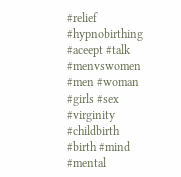#relief #hypnobirthing #aceept #talk #menvswomen #men #woman #girls #sex #virginity #childbirth #birth #mind #mental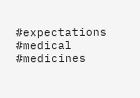#expectations #medical #medicines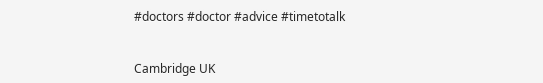#doctors #doctor #advice #timetotalk


Cambridge UK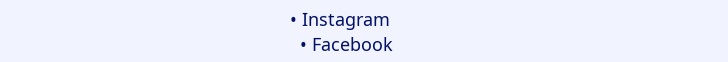• Instagram
  • Facebook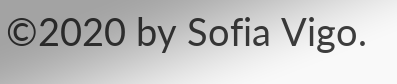©2020 by Sofia Vigo.